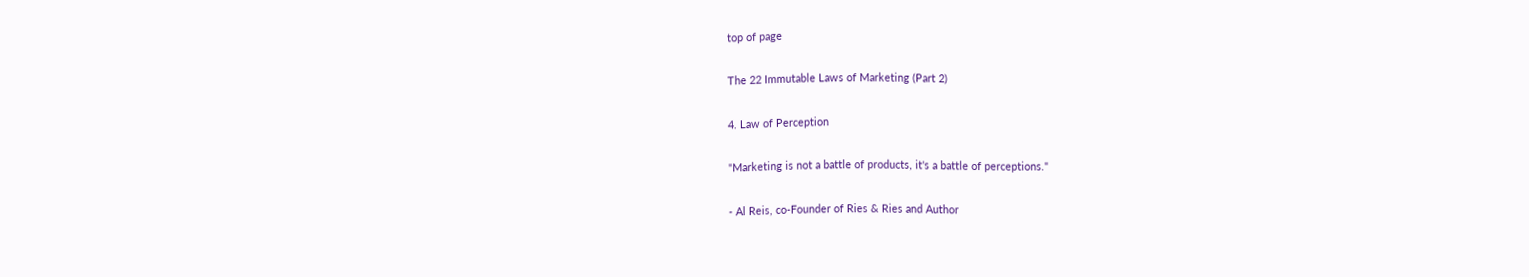top of page

The 22 Immutable Laws of Marketing (Part 2)

4. Law of Perception

"Marketing is not a battle of products, it's a battle of perceptions."

- Al Reis, co-Founder of Ries & Ries and Author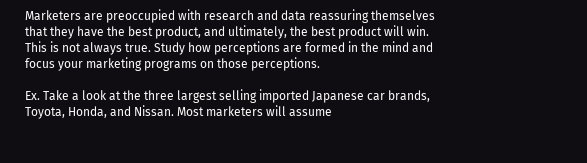Marketers are preoccupied with research and data reassuring themselves that they have the best product, and ultimately, the best product will win. This is not always true. Study how perceptions are formed in the mind and focus your marketing programs on those perceptions.

Ex. Take a look at the three largest selling imported Japanese car brands, Toyota, Honda, and Nissan. Most marketers will assume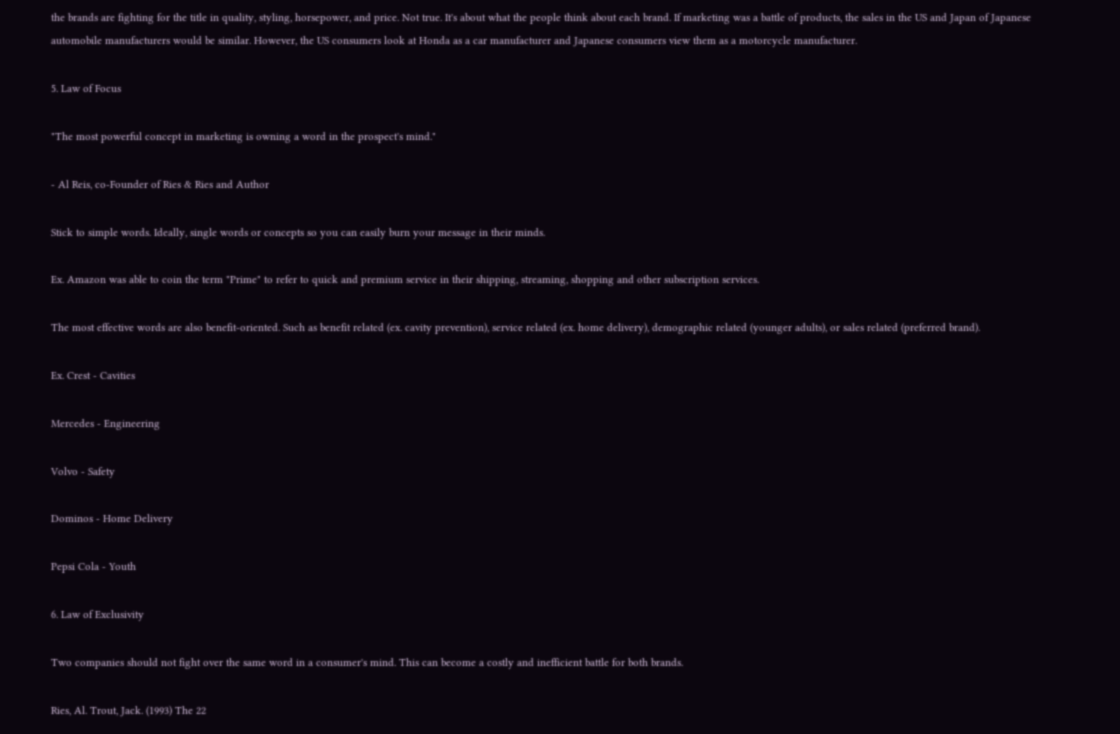the brands are fighting for the title in quality, styling, horsepower, and price. Not true. It's about what the people think about each brand. If marketing was a battle of products, the sales in the US and Japan of Japanese automobile manufacturers would be similar. However, the US consumers look at Honda as a car manufacturer and Japanese consumers view them as a motorcycle manufacturer.

5. Law of Focus

"The most powerful concept in marketing is owning a word in the prospect's mind."

- Al Reis, co-Founder of Ries & Ries and Author

Stick to simple words. Ideally, single words or concepts so you can easily burn your message in their minds.

Ex. Amazon was able to coin the term "Prime" to refer to quick and premium service in their shipping, streaming, shopping and other subscription services.

The most effective words are also benefit-oriented. Such as benefit related (ex. cavity prevention), service related (ex. home delivery), demographic related (younger adults), or sales related (preferred brand).

Ex. Crest - Cavities

Mercedes - Engineering

Volvo - Safety

Dominos - Home Delivery

Pepsi Cola - Youth

6. Law of Exclusivity

Two companies should not fight over the same word in a consumer's mind. This can become a costly and inefficient battle for both brands.

Ries, Al. Trout, Jack. (1993) The 22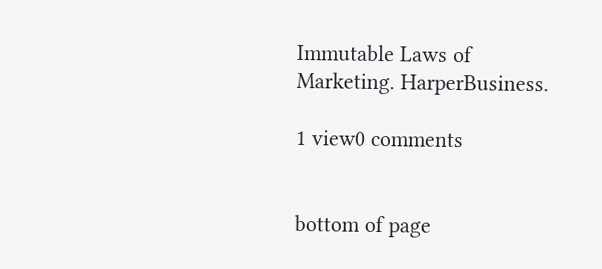Immutable Laws of Marketing. HarperBusiness.

1 view0 comments


bottom of page